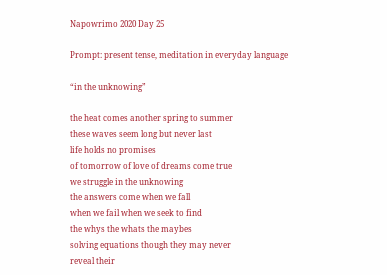Napowrimo 2020 Day 25

Prompt: present tense, meditation in everyday language

“in the unknowing”

the heat comes another spring to summer
these waves seem long but never last
life holds no promises
of tomorrow of love of dreams come true
we struggle in the unknowing
the answers come when we fall
when we fail when we seek to find
the whys the whats the maybes
solving equations though they may never
reveal their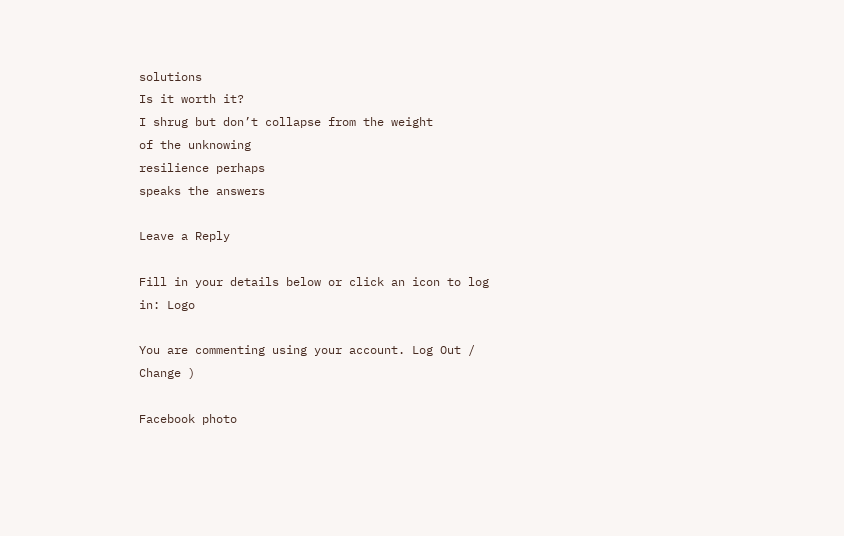solutions
Is it worth it?
I shrug but don’t collapse from the weight
of the unknowing
resilience perhaps
speaks the answers

Leave a Reply

Fill in your details below or click an icon to log in: Logo

You are commenting using your account. Log Out /  Change )

Facebook photo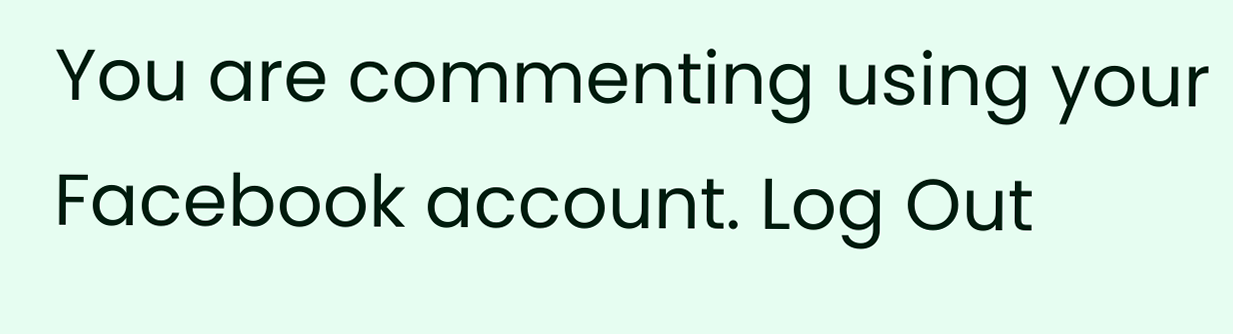You are commenting using your Facebook account. Log Out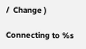/  Change )

Connecting to %s